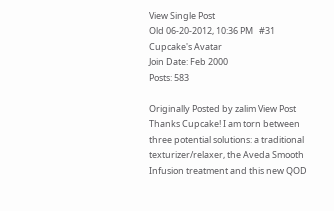View Single Post
Old 06-20-2012, 10:36 PM   #31
Cupcake's Avatar
Join Date: Feb 2000
Posts: 583

Originally Posted by zalim View Post
Thanks Cupcake! I am torn between three potential solutions: a traditional texturizer/relaxer, the Aveda Smooth Infusion treatment and this new QOD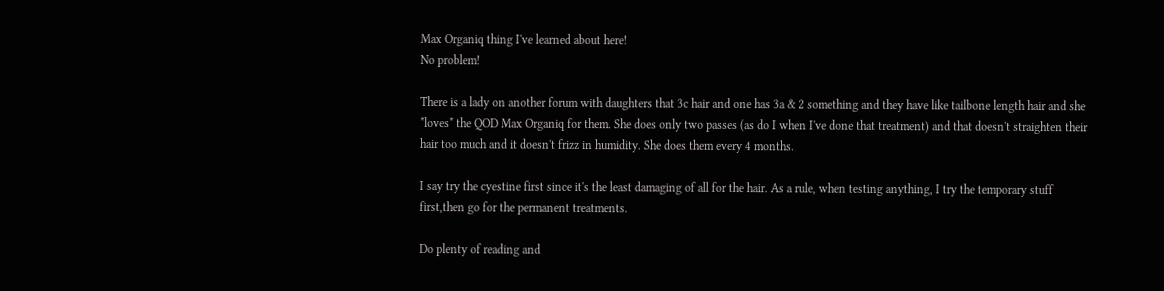Max Organiq thing I've learned about here!
No problem!

There is a lady on another forum with daughters that 3c hair and one has 3a & 2 something and they have like tailbone length hair and she *loves* the QOD Max Organiq for them. She does only two passes (as do I when I've done that treatment) and that doesn't straighten their hair too much and it doesn't frizz in humidity. She does them every 4 months.

I say try the cyestine first since it's the least damaging of all for the hair. As a rule, when testing anything, I try the temporary stuff first,then go for the permanent treatments.

Do plenty of reading and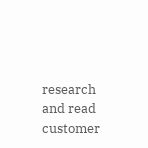research and read customer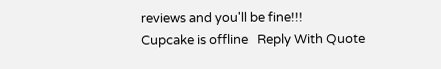reviews and you'll be fine!!!
Cupcake is offline   Reply With Quote